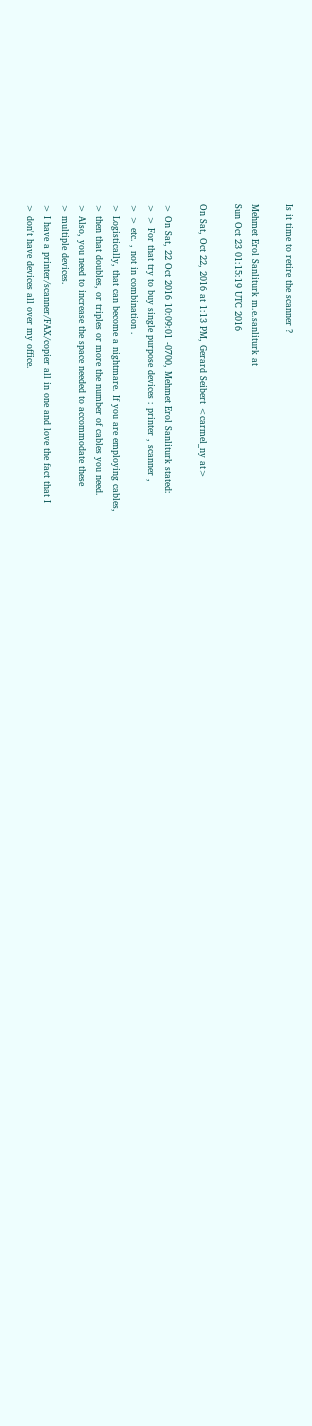Is it time to retire the scanner ?

Mehmet Erol Sanliturk m.e.sanliturk at
Sun Oct 23 01:15:19 UTC 2016

On Sat, Oct 22, 2016 at 1:13 PM, Gerard Seibert <carmel_ny at>

> On Sat, 22 Oct 2016 10:09:01 -0700, Mehmet Erol Sanliturk stated:
> > For that try to buy single purpose devices : printer , scanner ,
> > etc. , not in combination .
> Logistically, that can become a nightmare. If you are employing cables,
> then that doubles, or triples or more the number of cables you need.
> Also, you need to increase the space needed to accommodate these
> multiple devices.
> I have a printer/scanner/FAX/copier all in one and love the fact that I
> don't have devices all over my office.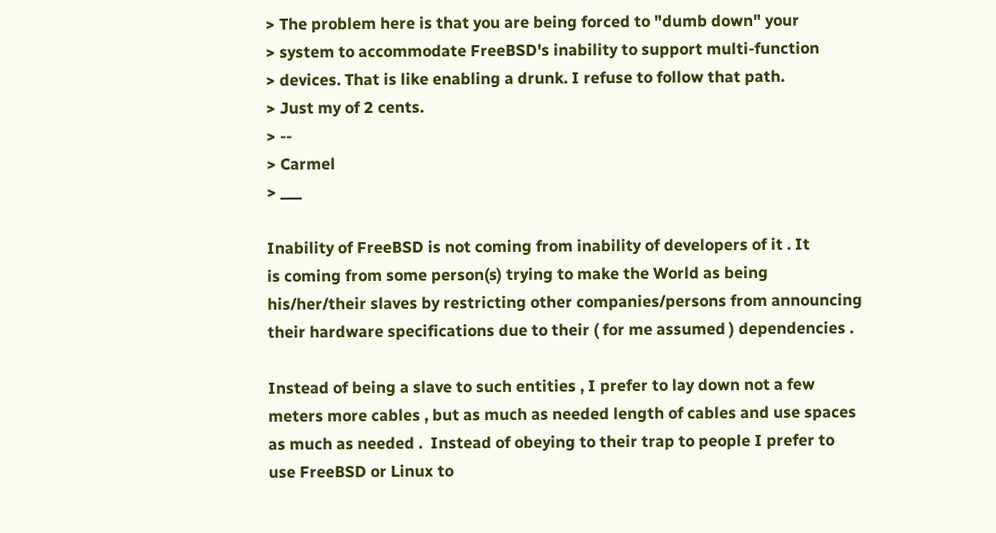> The problem here is that you are being forced to "dumb down" your
> system to accommodate FreeBSD's inability to support multi-function
> devices. That is like enabling a drunk. I refuse to follow that path.
> Just my of 2 cents.
> --
> Carmel
> ___

Inability of FreeBSD is not coming from inability of developers of it . It
is coming from some person(s) trying to make the World as being
his/her/their slaves by restricting other companies/persons from announcing
their hardware specifications due to their ( for me assumed ) dependencies .

Instead of being a slave to such entities , I prefer to lay down not a few
meters more cables , but as much as needed length of cables and use spaces
as much as needed .  Instead of obeying to their trap to people I prefer to
use FreeBSD or Linux to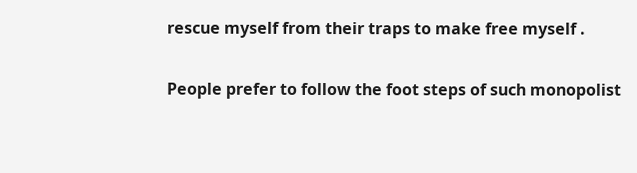rescue myself from their traps to make free myself .

People prefer to follow the foot steps of such monopolist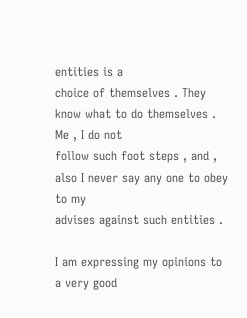entities is a
choice of themselves . They know what to do themselves . Me , I do not
follow such foot steps , and , also I never say any one to obey to my
advises against such entities .

I am expressing my opinions to a very good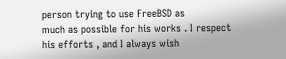person trying to use FreeBSD as
much as possible for his works . I respect his efforts , and I always wish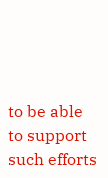to be able to support such efforts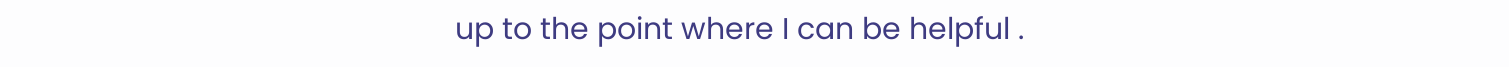up to the point where I can be helpful .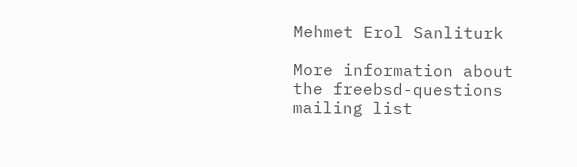Mehmet Erol Sanliturk

More information about the freebsd-questions mailing list